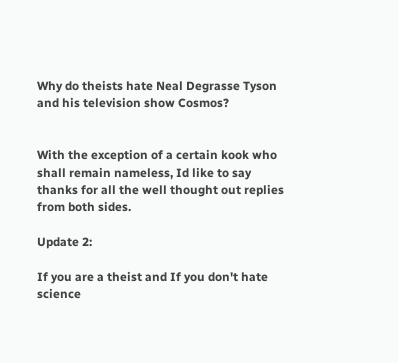Why do theists hate Neal Degrasse Tyson and his television show Cosmos?


With the exception of a certain kook who shall remain nameless, Id like to say thanks for all the well thought out replies from both sides.

Update 2:

If you are a theist and If you don't hate science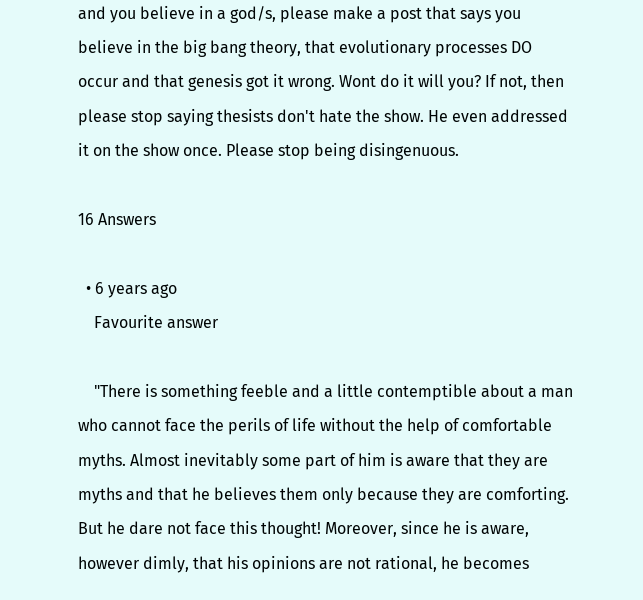and you believe in a god/s, please make a post that says you believe in the big bang theory, that evolutionary processes DO occur and that genesis got it wrong. Wont do it will you? If not, then please stop saying thesists don't hate the show. He even addressed it on the show once. Please stop being disingenuous.

16 Answers

  • 6 years ago
    Favourite answer

    "There is something feeble and a little contemptible about a man who cannot face the perils of life without the help of comfortable myths. Almost inevitably some part of him is aware that they are myths and that he believes them only because they are comforting. But he dare not face this thought! Moreover, since he is aware, however dimly, that his opinions are not rational, he becomes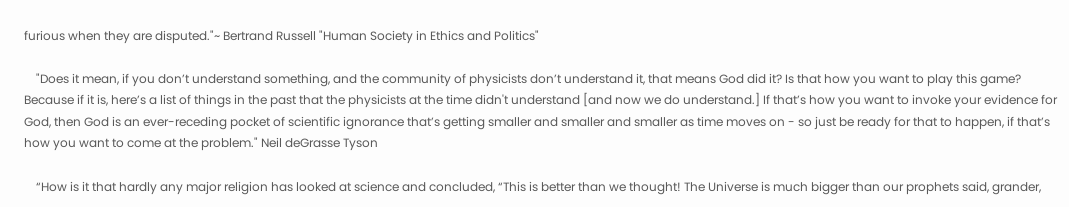furious when they are disputed."~ Bertrand Russell "Human Society in Ethics and Politics"

    "Does it mean, if you don’t understand something, and the community of physicists don’t understand it, that means God did it? Is that how you want to play this game? Because if it is, here’s a list of things in the past that the physicists at the time didn't understand [and now we do understand.] If that’s how you want to invoke your evidence for God, then God is an ever-receding pocket of scientific ignorance that’s getting smaller and smaller and smaller as time moves on - so just be ready for that to happen, if that’s how you want to come at the problem." Neil deGrasse Tyson

    “How is it that hardly any major religion has looked at science and concluded, “This is better than we thought! The Universe is much bigger than our prophets said, grander,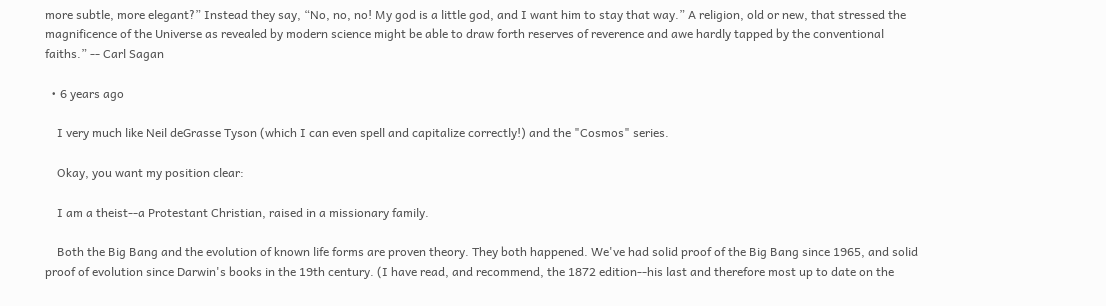more subtle, more elegant?” Instead they say, “No, no, no! My god is a little god, and I want him to stay that way.” A religion, old or new, that stressed the magnificence of the Universe as revealed by modern science might be able to draw forth reserves of reverence and awe hardly tapped by the conventional faiths.” -- Carl Sagan

  • 6 years ago

    I very much like Neil deGrasse Tyson (which I can even spell and capitalize correctly!) and the "Cosmos" series.

    Okay, you want my position clear:

    I am a theist--a Protestant Christian, raised in a missionary family.

    Both the Big Bang and the evolution of known life forms are proven theory. They both happened. We've had solid proof of the Big Bang since 1965, and solid proof of evolution since Darwin's books in the 19th century. (I have read, and recommend, the 1872 edition--his last and therefore most up to date on the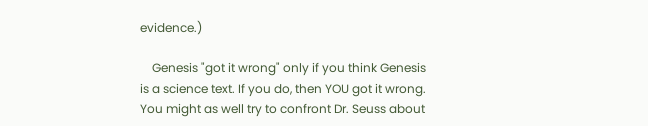evidence.)

    Genesis "got it wrong" only if you think Genesis is a science text. If you do, then YOU got it wrong. You might as well try to confront Dr. Seuss about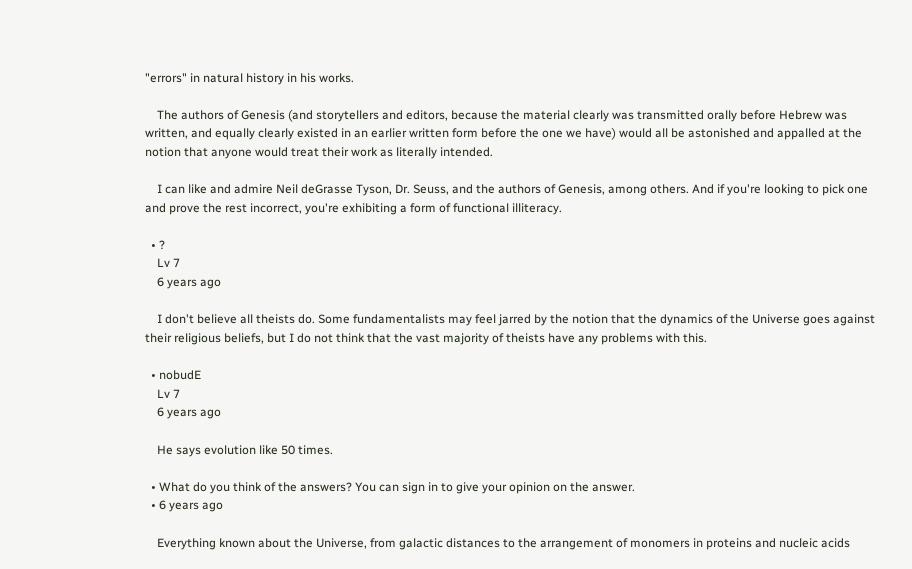"errors" in natural history in his works.

    The authors of Genesis (and storytellers and editors, because the material clearly was transmitted orally before Hebrew was written, and equally clearly existed in an earlier written form before the one we have) would all be astonished and appalled at the notion that anyone would treat their work as literally intended.

    I can like and admire Neil deGrasse Tyson, Dr. Seuss, and the authors of Genesis, among others. And if you're looking to pick one and prove the rest incorrect, you're exhibiting a form of functional illiteracy.

  • ?
    Lv 7
    6 years ago

    I don't believe all theists do. Some fundamentalists may feel jarred by the notion that the dynamics of the Universe goes against their religious beliefs, but I do not think that the vast majority of theists have any problems with this.

  • nobudE
    Lv 7
    6 years ago

    He says evolution like 50 times.

  • What do you think of the answers? You can sign in to give your opinion on the answer.
  • 6 years ago

    Everything known about the Universe, from galactic distances to the arrangement of monomers in proteins and nucleic acids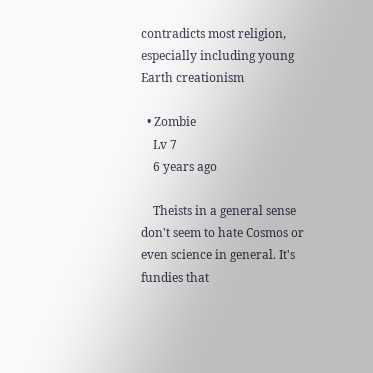contradicts most religion, especially including young Earth creationism

  • Zombie
    Lv 7
    6 years ago

    Theists in a general sense don't seem to hate Cosmos or even science in general. It's fundies that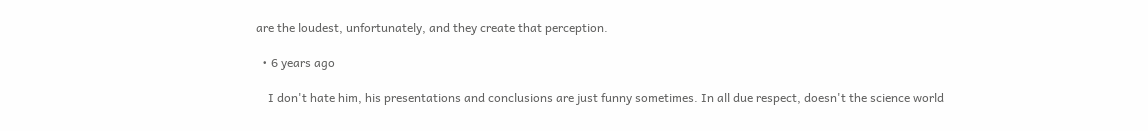are the loudest, unfortunately, and they create that perception.

  • 6 years ago

    I don't hate him, his presentations and conclusions are just funny sometimes. In all due respect, doesn't the science world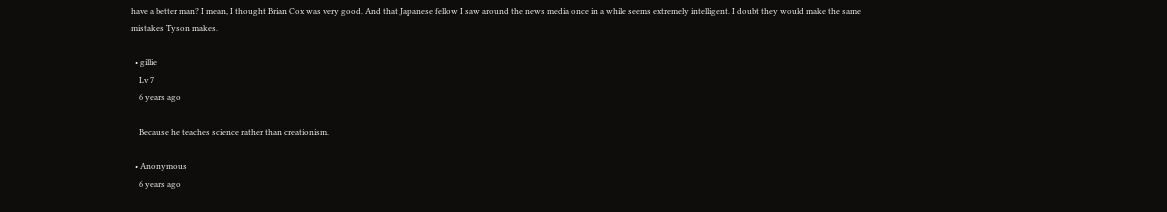have a better man? I mean, I thought Brian Cox was very good. And that Japanese fellow I saw around the news media once in a while seems extremely intelligent. I doubt they would make the same mistakes Tyson makes.

  • gillie
    Lv 7
    6 years ago

    Because he teaches science rather than creationism.

  • Anonymous
    6 years ago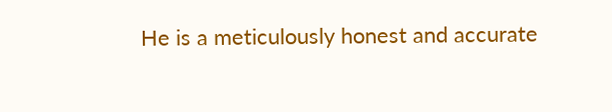He is a meticulously honest and accurate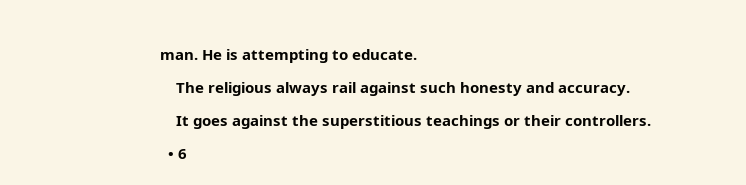man. He is attempting to educate.

    The religious always rail against such honesty and accuracy.

    It goes against the superstitious teachings or their controllers.

  • 6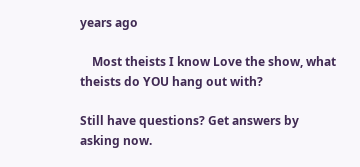years ago

    Most theists I know Love the show, what theists do YOU hang out with?

Still have questions? Get answers by asking now.